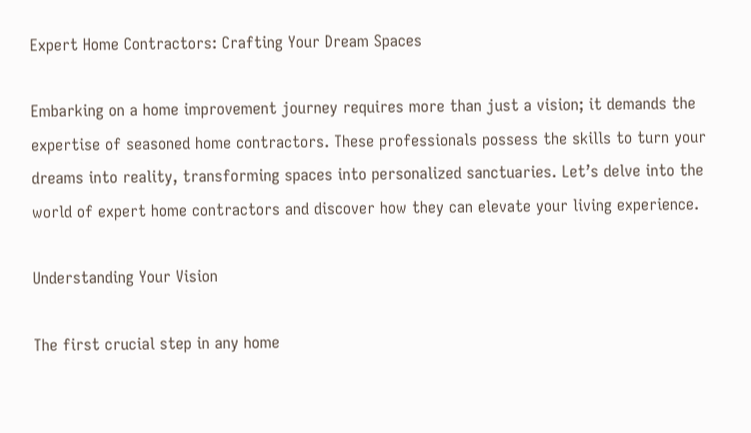Expert Home Contractors: Crafting Your Dream Spaces

Embarking on a home improvement journey requires more than just a vision; it demands the expertise of seasoned home contractors. These professionals possess the skills to turn your dreams into reality, transforming spaces into personalized sanctuaries. Let’s delve into the world of expert home contractors and discover how they can elevate your living experience.

Understanding Your Vision

The first crucial step in any home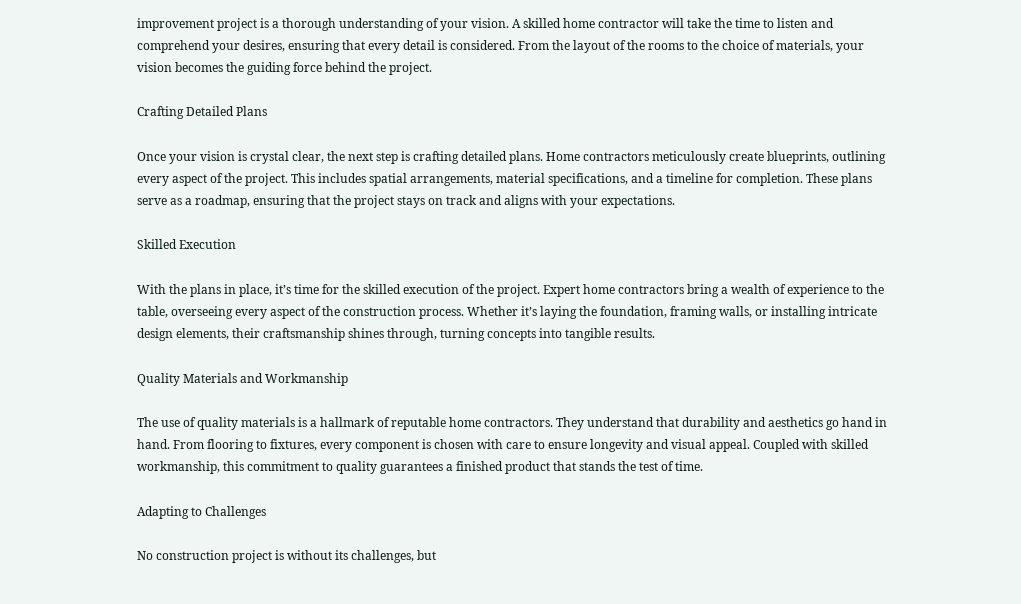improvement project is a thorough understanding of your vision. A skilled home contractor will take the time to listen and comprehend your desires, ensuring that every detail is considered. From the layout of the rooms to the choice of materials, your vision becomes the guiding force behind the project.

Crafting Detailed Plans

Once your vision is crystal clear, the next step is crafting detailed plans. Home contractors meticulously create blueprints, outlining every aspect of the project. This includes spatial arrangements, material specifications, and a timeline for completion. These plans serve as a roadmap, ensuring that the project stays on track and aligns with your expectations.

Skilled Execution

With the plans in place, it’s time for the skilled execution of the project. Expert home contractors bring a wealth of experience to the table, overseeing every aspect of the construction process. Whether it’s laying the foundation, framing walls, or installing intricate design elements, their craftsmanship shines through, turning concepts into tangible results.

Quality Materials and Workmanship

The use of quality materials is a hallmark of reputable home contractors. They understand that durability and aesthetics go hand in hand. From flooring to fixtures, every component is chosen with care to ensure longevity and visual appeal. Coupled with skilled workmanship, this commitment to quality guarantees a finished product that stands the test of time.

Adapting to Challenges

No construction project is without its challenges, but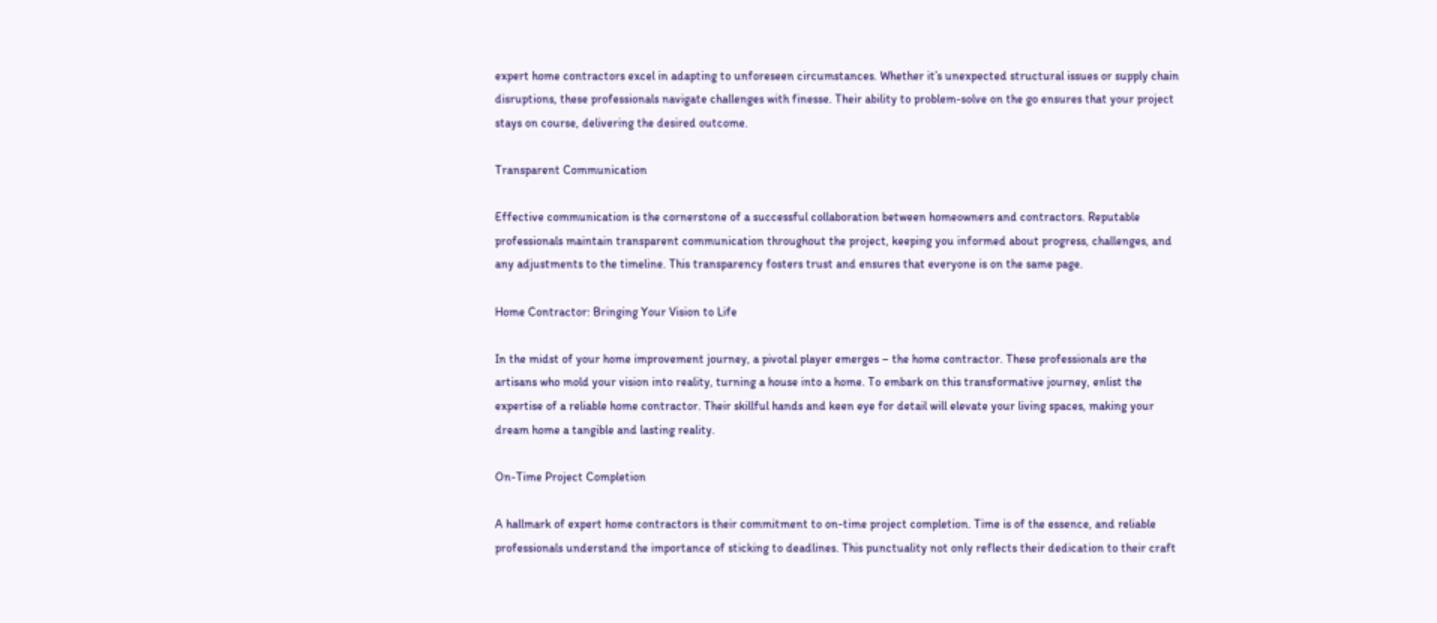expert home contractors excel in adapting to unforeseen circumstances. Whether it’s unexpected structural issues or supply chain disruptions, these professionals navigate challenges with finesse. Their ability to problem-solve on the go ensures that your project stays on course, delivering the desired outcome.

Transparent Communication

Effective communication is the cornerstone of a successful collaboration between homeowners and contractors. Reputable professionals maintain transparent communication throughout the project, keeping you informed about progress, challenges, and any adjustments to the timeline. This transparency fosters trust and ensures that everyone is on the same page.

Home Contractor: Bringing Your Vision to Life

In the midst of your home improvement journey, a pivotal player emerges – the home contractor. These professionals are the artisans who mold your vision into reality, turning a house into a home. To embark on this transformative journey, enlist the expertise of a reliable home contractor. Their skillful hands and keen eye for detail will elevate your living spaces, making your dream home a tangible and lasting reality.

On-Time Project Completion

A hallmark of expert home contractors is their commitment to on-time project completion. Time is of the essence, and reliable professionals understand the importance of sticking to deadlines. This punctuality not only reflects their dedication to their craft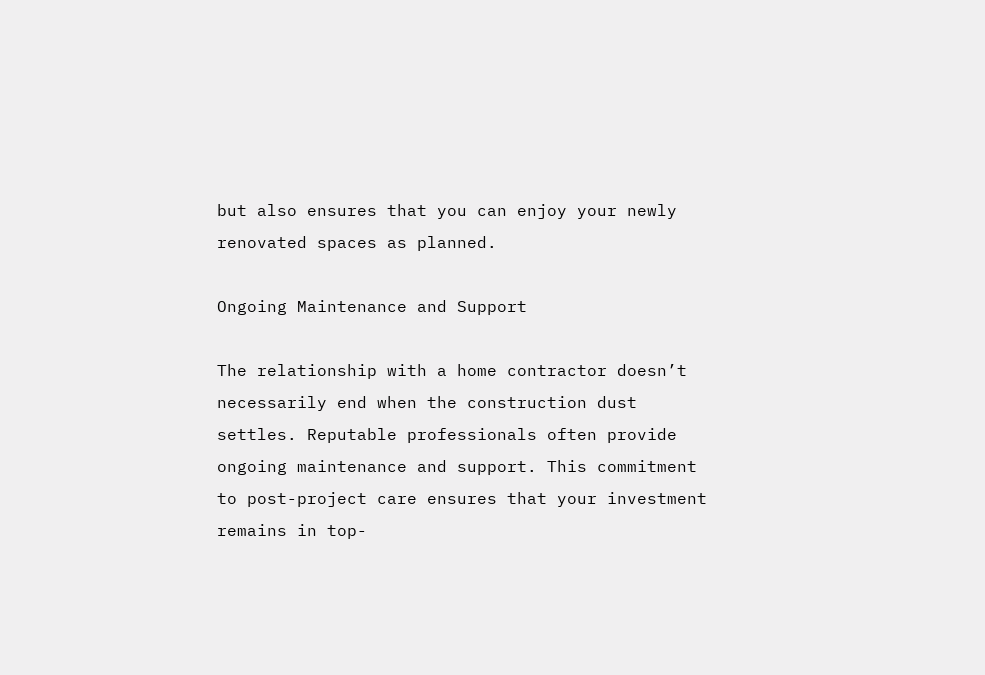but also ensures that you can enjoy your newly renovated spaces as planned.

Ongoing Maintenance and Support

The relationship with a home contractor doesn’t necessarily end when the construction dust settles. Reputable professionals often provide ongoing maintenance and support. This commitment to post-project care ensures that your investment remains in top-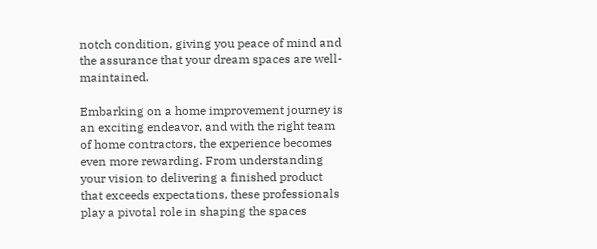notch condition, giving you peace of mind and the assurance that your dream spaces are well-maintained.

Embarking on a home improvement journey is an exciting endeavor, and with the right team of home contractors, the experience becomes even more rewarding. From understanding your vision to delivering a finished product that exceeds expectations, these professionals play a pivotal role in shaping the spaces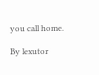you call home.

By lexutor